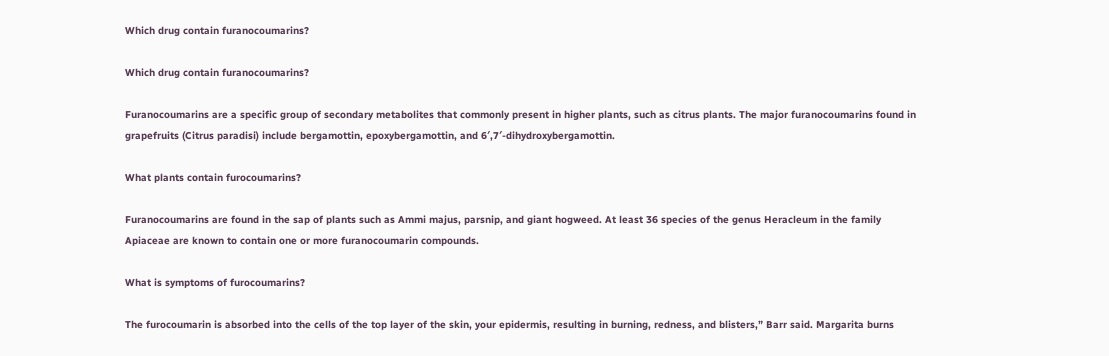Which drug contain furanocoumarins?

Which drug contain furanocoumarins?

Furanocoumarins are a specific group of secondary metabolites that commonly present in higher plants, such as citrus plants. The major furanocoumarins found in grapefruits (Citrus paradisi) include bergamottin, epoxybergamottin, and 6′,7′-dihydroxybergamottin.

What plants contain furocoumarins?

Furanocoumarins are found in the sap of plants such as Ammi majus, parsnip, and giant hogweed. At least 36 species of the genus Heracleum in the family Apiaceae are known to contain one or more furanocoumarin compounds.

What is symptoms of furocoumarins?

The furocoumarin is absorbed into the cells of the top layer of the skin, your epidermis, resulting in burning, redness, and blisters,” Barr said. Margarita burns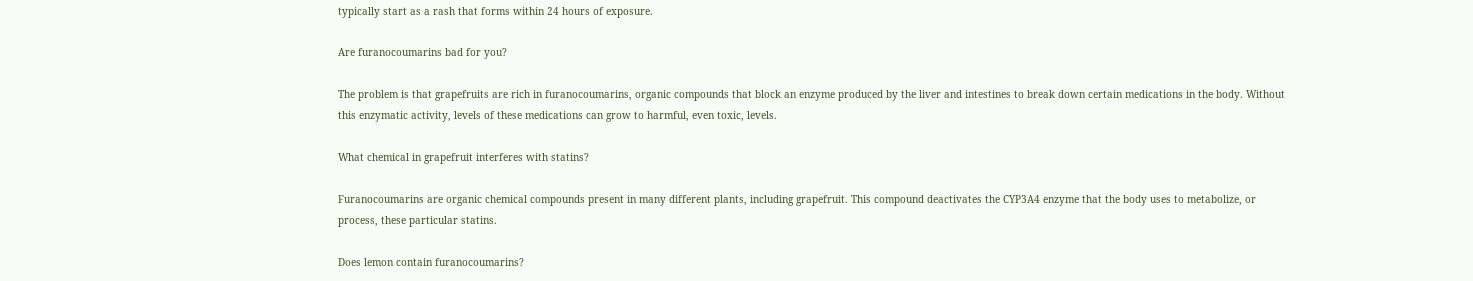typically start as a rash that forms within 24 hours of exposure.

Are furanocoumarins bad for you?

The problem is that grapefruits are rich in furanocoumarins, organic compounds that block an enzyme produced by the liver and intestines to break down certain medications in the body. Without this enzymatic activity, levels of these medications can grow to harmful, even toxic, levels.

What chemical in grapefruit interferes with statins?

Furanocoumarins are organic chemical compounds present in many different plants, including grapefruit. This compound deactivates the CYP3A4 enzyme that the body uses to metabolize, or process, these particular statins.

Does lemon contain furanocoumarins?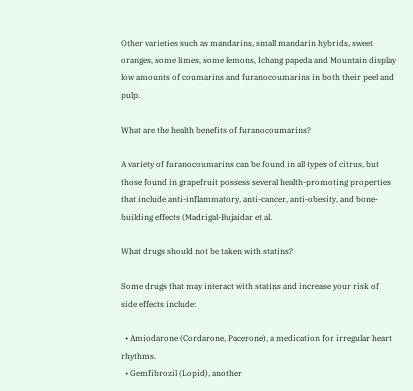Other varieties such as mandarins, small mandarin hybrids, sweet oranges, some limes, some lemons, Ichang papeda and Mountain display low amounts of coumarins and furanocoumarins in both their peel and pulp.

What are the health benefits of furanocoumarins?

A variety of furanocoumarins can be found in all types of citrus, but those found in grapefruit possess several health-promoting properties that include anti-inflammatory, anti-cancer, anti-obesity, and bone-building effects (Madrigal-Bujaidar et al.

What drugs should not be taken with statins?

Some drugs that may interact with statins and increase your risk of side effects include:

  • Amiodarone (Cordarone, Pacerone), a medication for irregular heart rhythms.
  • Gemfibrozil (Lopid), another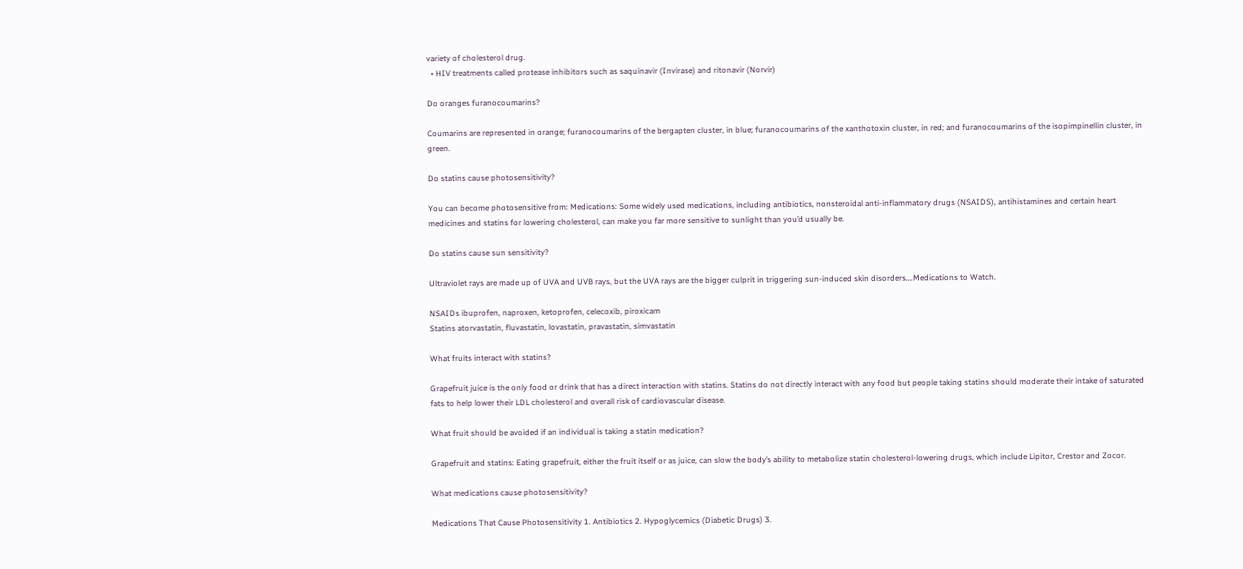variety of cholesterol drug.
  • HIV treatments called protease inhibitors such as saquinavir (Invirase) and ritonavir (Norvir)

Do oranges furanocoumarins?

Coumarins are represented in orange; furanocoumarins of the bergapten cluster, in blue; furanocoumarins of the xanthotoxin cluster, in red; and furanocoumarins of the isopimpinellin cluster, in green.

Do statins cause photosensitivity?

You can become photosensitive from: Medications: Some widely used medications, including antibiotics, nonsteroidal anti-inflammatory drugs (NSAIDS), antihistamines and certain heart medicines and statins for lowering cholesterol, can make you far more sensitive to sunlight than you’d usually be.

Do statins cause sun sensitivity?

Ultraviolet rays are made up of UVA and UVB rays, but the UVA rays are the bigger culprit in triggering sun-induced skin disorders….Medications to Watch.

NSAIDs ibuprofen, naproxen, ketoprofen, celecoxib, piroxicam
Statins atorvastatin, fluvastatin, lovastatin, pravastatin, simvastatin

What fruits interact with statins?

Grapefruit juice is the only food or drink that has a direct interaction with statins. Statins do not directly interact with any food but people taking statins should moderate their intake of saturated fats to help lower their LDL cholesterol and overall risk of cardiovascular disease.

What fruit should be avoided if an individual is taking a statin medication?

Grapefruit and statins: Eating grapefruit, either the fruit itself or as juice, can slow the body’s ability to metabolize statin cholesterol-lowering drugs, which include Lipitor, Crestor and Zocor.

What medications cause photosensitivity?

Medications That Cause Photosensitivity 1. Antibiotics 2. Hypoglycemics (Diabetic Drugs) 3.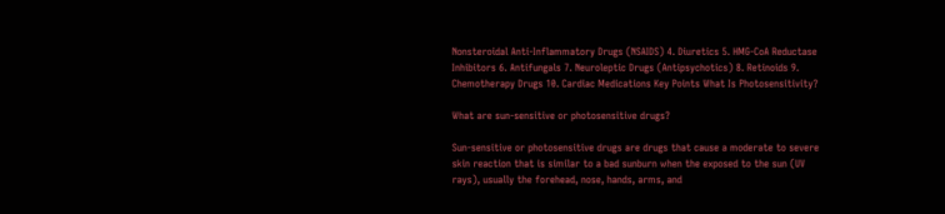Nonsteroidal Anti-Inflammatory Drugs (NSAIDS) 4. Diuretics 5. HMG-CoA Reductase Inhibitors 6. Antifungals 7. Neuroleptic Drugs (Antipsychotics) 8. Retinoids 9. Chemotherapy Drugs 10. Cardiac Medications Key Points What Is Photosensitivity?

What are sun-sensitive or photosensitive drugs?

Sun-sensitive or photosensitive drugs are drugs that cause a moderate to severe skin reaction that is similar to a bad sunburn when the exposed to the sun (UV rays), usually the forehead, nose, hands, arms, and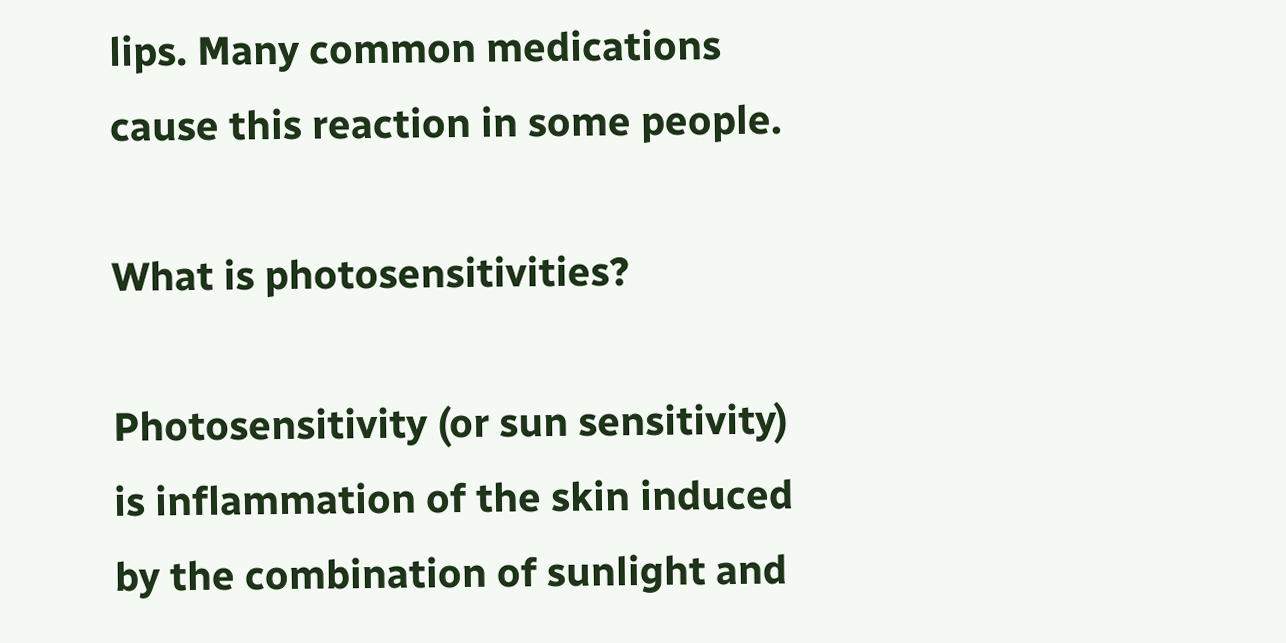lips. Many common medications cause this reaction in some people.

What is photosensitivities?

Photosensitivity (or sun sensitivity) is inflammation of the skin induced by the combination of sunlight and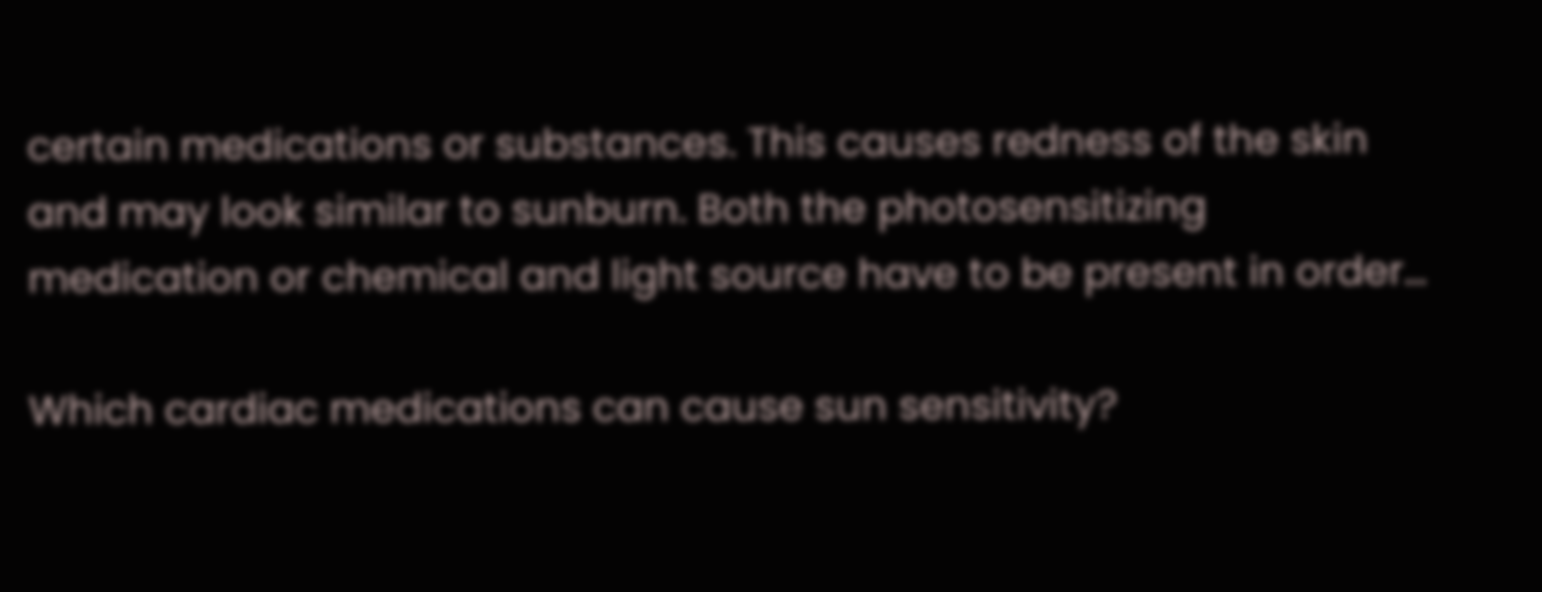certain medications or substances. This causes redness of the skin and may look similar to sunburn. Both the photosensitizing medication or chemical and light source have to be present in order…

Which cardiac medications can cause sun sensitivity?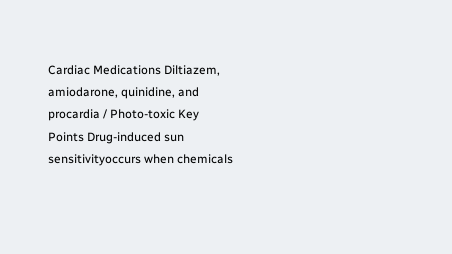Cardiac Medications Diltiazem, amiodarone, quinidine, and procardia / Photo-toxic Key Points Drug-induced sun sensitivityoccurs when chemicals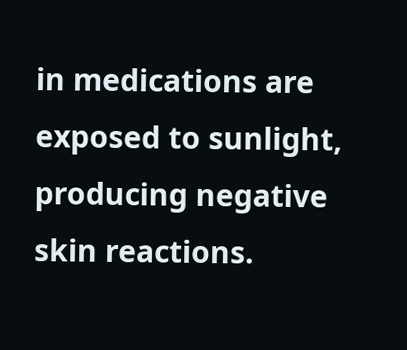in medications are exposed to sunlight, producing negative skin reactions.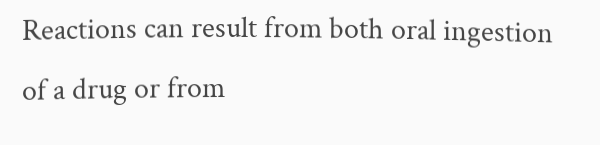Reactions can result from both oral ingestion of a drug or from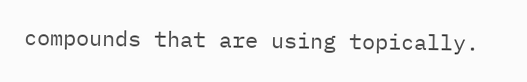compounds that are using topically.